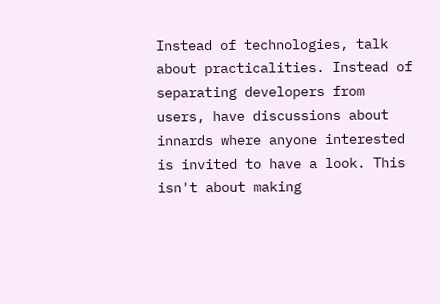Instead of technologies, talk about practicalities. Instead of separating developers from users, have discussions about innards where anyone interested is invited to have a look. This isn't about making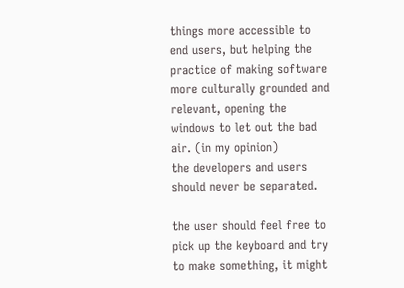things more accessible to end users, but helping the practice of making software more culturally grounded and relevant, opening the windows to let out the bad air. (in my opinion)
the developers and users should never be separated.

the user should feel free to pick up the keyboard and try to make something, it might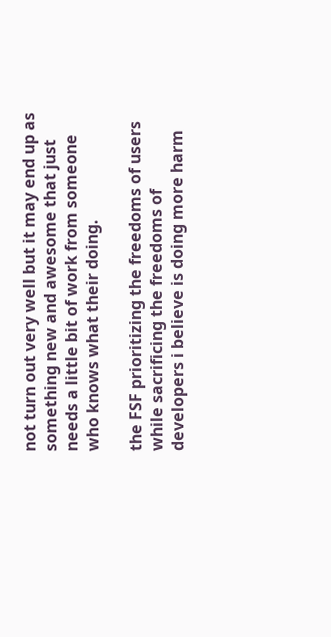not turn out very well but it may end up as something new and awesome that just needs a little bit of work from someone who knows what their doing.

the FSF prioritizing the freedoms of users while sacrificing the freedoms of developers i believe is doing more harm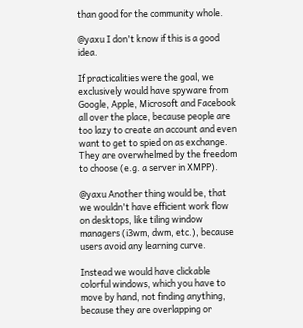than good for the community whole.

@yaxu I don't know if this is a good idea.

If practicalities were the goal, we exclusively would have spyware from Google, Apple, Microsoft and Facebook all over the place, because people are too lazy to create an account and even want to get to spied on as exchange. They are overwhelmed by the freedom to choose (e.g. a server in XMPP).

@yaxu Another thing would be, that we wouldn't have efficient work flow on desktops, like tiling window managers (i3wm, dwm, etc.), because users avoid any learning curve.

Instead we would have clickable colorful windows, which you have to move by hand, not finding anything, because they are overlapping or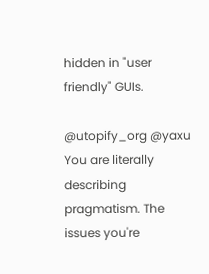hidden in "user friendly" GUIs.

@utopify_org @yaxu You are literally describing pragmatism. The issues you're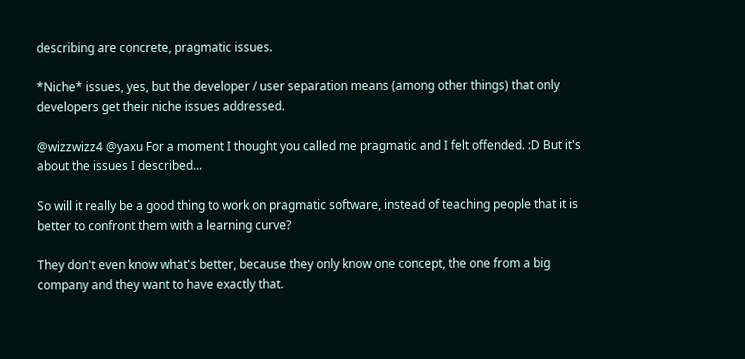describing are concrete, pragmatic issues.

*Niche* issues, yes, but the developer / user separation means (among other things) that only developers get their niche issues addressed.

@wizzwizz4 @yaxu For a moment I thought you called me pragmatic and I felt offended. :D But it's about the issues I described...

So will it really be a good thing to work on pragmatic software, instead of teaching people that it is better to confront them with a learning curve?

They don't even know what's better, because they only know one concept, the one from a big company and they want to have exactly that.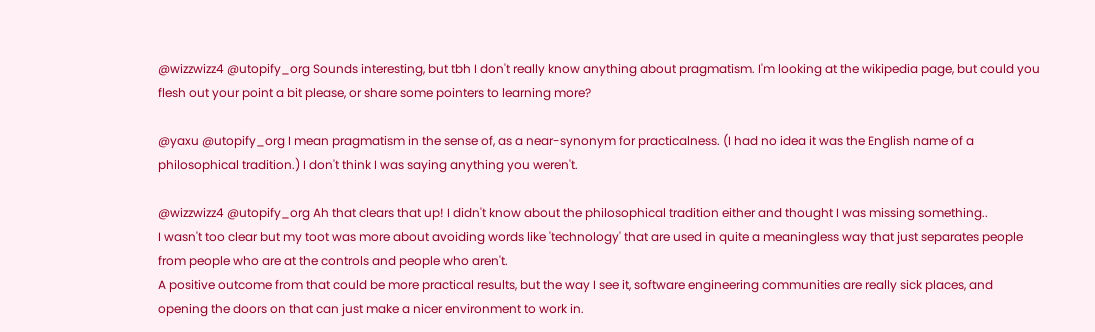@wizzwizz4 @utopify_org Sounds interesting, but tbh I don't really know anything about pragmatism. I'm looking at the wikipedia page, but could you flesh out your point a bit please, or share some pointers to learning more?

@yaxu @utopify_org I mean pragmatism in the sense of, as a near-synonym for practicalness. (I had no idea it was the English name of a philosophical tradition.) I don't think I was saying anything you weren't.

@wizzwizz4 @utopify_org Ah that clears that up! I didn't know about the philosophical tradition either and thought I was missing something..
I wasn't too clear but my toot was more about avoiding words like 'technology' that are used in quite a meaningless way that just separates people from people who are at the controls and people who aren't.
A positive outcome from that could be more practical results, but the way I see it, software engineering communities are really sick places, and opening the doors on that can just make a nicer environment to work in.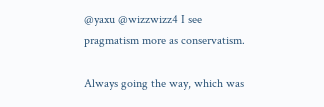@yaxu @wizzwizz4 I see pragmatism more as conservatism.

Always going the way, which was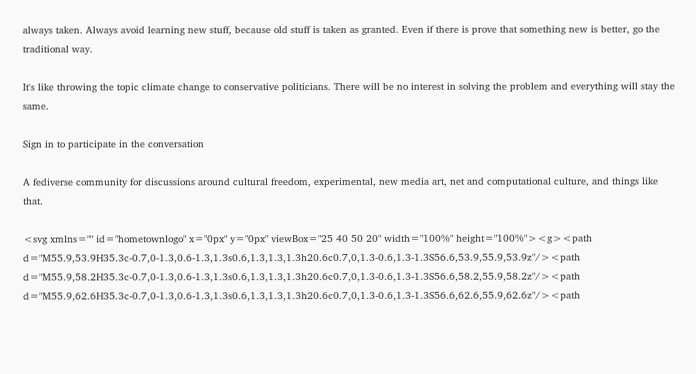always taken. Always avoid learning new stuff, because old stuff is taken as granted. Even if there is prove that something new is better, go the traditional way.

It's like throwing the topic climate change to conservative politicians. There will be no interest in solving the problem and everything will stay the same.

Sign in to participate in the conversation

A fediverse community for discussions around cultural freedom, experimental, new media art, net and computational culture, and things like that.

<svg xmlns="" id="hometownlogo" x="0px" y="0px" viewBox="25 40 50 20" width="100%" height="100%"><g><path d="M55.9,53.9H35.3c-0.7,0-1.3,0.6-1.3,1.3s0.6,1.3,1.3,1.3h20.6c0.7,0,1.3-0.6,1.3-1.3S56.6,53.9,55.9,53.9z"/><path d="M55.9,58.2H35.3c-0.7,0-1.3,0.6-1.3,1.3s0.6,1.3,1.3,1.3h20.6c0.7,0,1.3-0.6,1.3-1.3S56.6,58.2,55.9,58.2z"/><path d="M55.9,62.6H35.3c-0.7,0-1.3,0.6-1.3,1.3s0.6,1.3,1.3,1.3h20.6c0.7,0,1.3-0.6,1.3-1.3S56.6,62.6,55.9,62.6z"/><path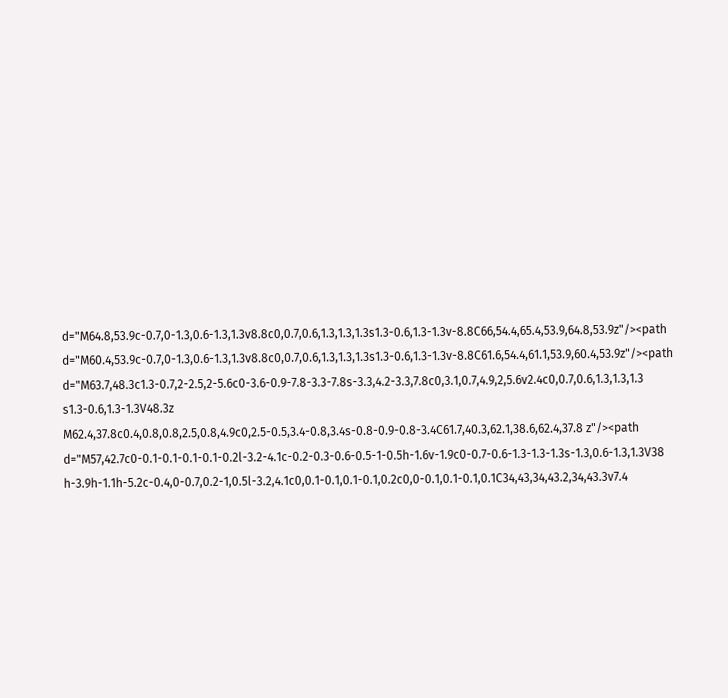d="M64.8,53.9c-0.7,0-1.3,0.6-1.3,1.3v8.8c0,0.7,0.6,1.3,1.3,1.3s1.3-0.6,1.3-1.3v-8.8C66,54.4,65.4,53.9,64.8,53.9z"/><path d="M60.4,53.9c-0.7,0-1.3,0.6-1.3,1.3v8.8c0,0.7,0.6,1.3,1.3,1.3s1.3-0.6,1.3-1.3v-8.8C61.6,54.4,61.1,53.9,60.4,53.9z"/><path d="M63.7,48.3c1.3-0.7,2-2.5,2-5.6c0-3.6-0.9-7.8-3.3-7.8s-3.3,4.2-3.3,7.8c0,3.1,0.7,4.9,2,5.6v2.4c0,0.7,0.6,1.3,1.3,1.3 s1.3-0.6,1.3-1.3V48.3z M62.4,37.8c0.4,0.8,0.8,2.5,0.8,4.9c0,2.5-0.5,3.4-0.8,3.4s-0.8-0.9-0.8-3.4C61.7,40.3,62.1,38.6,62.4,37.8 z"/><path d="M57,42.7c0-0.1-0.1-0.1-0.1-0.2l-3.2-4.1c-0.2-0.3-0.6-0.5-1-0.5h-1.6v-1.9c0-0.7-0.6-1.3-1.3-1.3s-1.3,0.6-1.3,1.3V38 h-3.9h-1.1h-5.2c-0.4,0-0.7,0.2-1,0.5l-3.2,4.1c0,0.1-0.1,0.1-0.1,0.2c0,0-0.1,0.1-0.1,0.1C34,43,34,43.2,34,43.3v7.4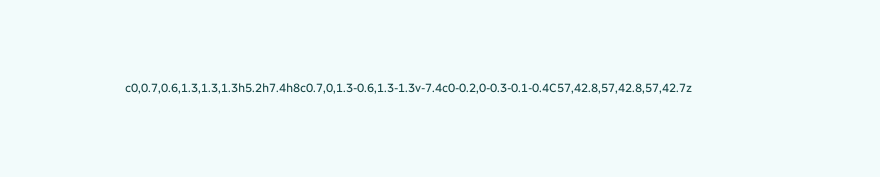c0,0.7,0.6,1.3,1.3,1.3h5.2h7.4h8c0.7,0,1.3-0.6,1.3-1.3v-7.4c0-0.2,0-0.3-0.1-0.4C57,42.8,57,42.8,57,42.7z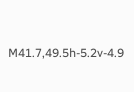M41.7,49.5h-5.2v-4.9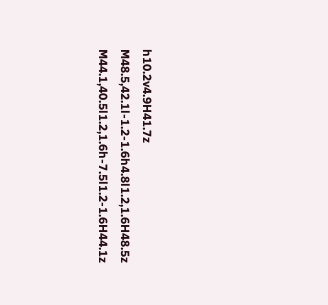h10.2v4.9H41.7z M48.5,42.1l-1.2-1.6h4.8l1.2,1.6H48.5z M44.1,40.5l1.2,1.6h-7.5l1.2-1.6H44.1z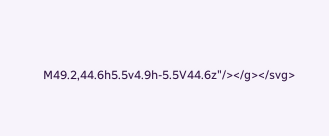M49.2,44.6h5.5v4.9h-5.5V44.6z"/></g></svg>